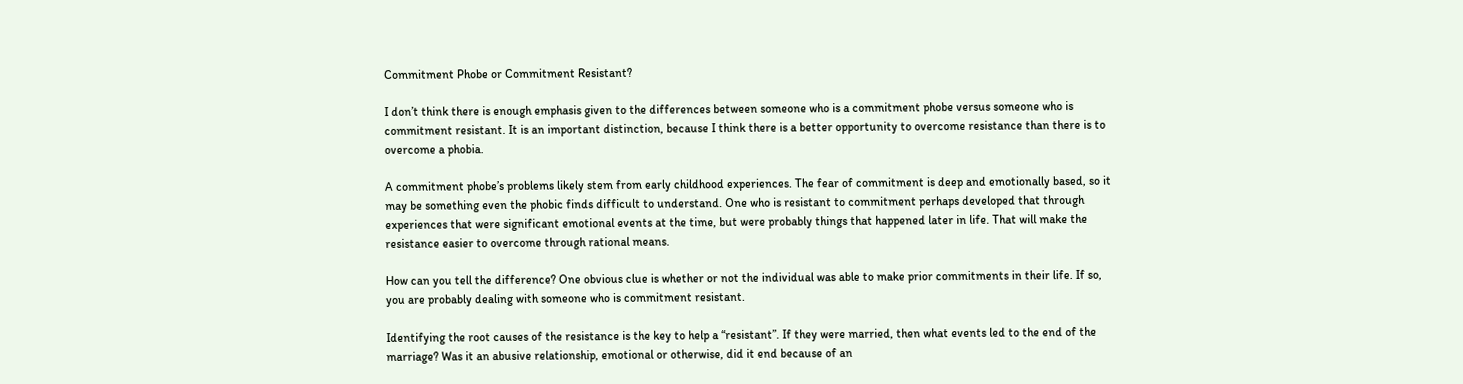Commitment Phobe or Commitment Resistant?

I don’t think there is enough emphasis given to the differences between someone who is a commitment phobe versus someone who is commitment resistant. It is an important distinction, because I think there is a better opportunity to overcome resistance than there is to overcome a phobia.

A commitment phobe’s problems likely stem from early childhood experiences. The fear of commitment is deep and emotionally based, so it may be something even the phobic finds difficult to understand. One who is resistant to commitment perhaps developed that through experiences that were significant emotional events at the time, but were probably things that happened later in life. That will make the resistance easier to overcome through rational means.

How can you tell the difference? One obvious clue is whether or not the individual was able to make prior commitments in their life. If so, you are probably dealing with someone who is commitment resistant.

Identifying the root causes of the resistance is the key to help a “resistant”. If they were married, then what events led to the end of the marriage? Was it an abusive relationship, emotional or otherwise, did it end because of an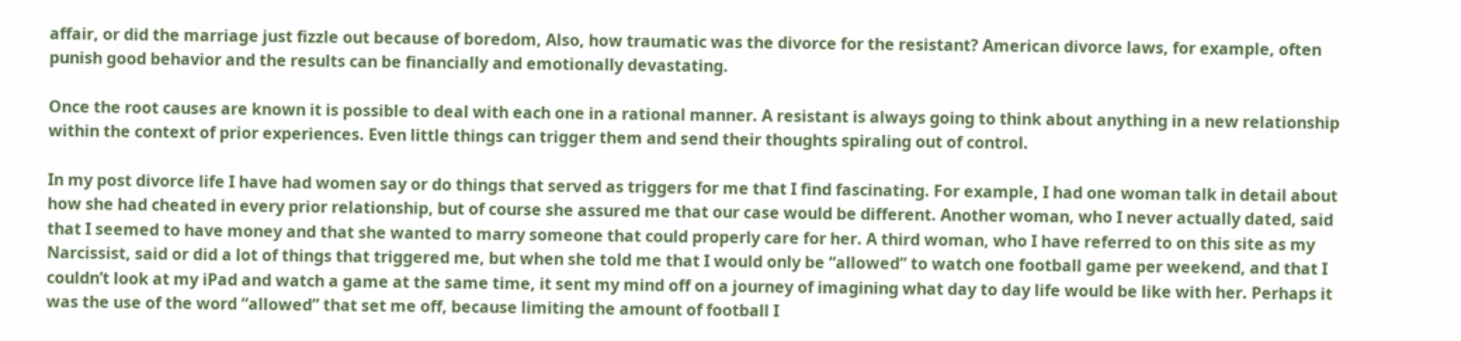affair, or did the marriage just fizzle out because of boredom, Also, how traumatic was the divorce for the resistant? American divorce laws, for example, often punish good behavior and the results can be financially and emotionally devastating.

Once the root causes are known it is possible to deal with each one in a rational manner. A resistant is always going to think about anything in a new relationship within the context of prior experiences. Even little things can trigger them and send their thoughts spiraling out of control.

In my post divorce life I have had women say or do things that served as triggers for me that I find fascinating. For example, I had one woman talk in detail about how she had cheated in every prior relationship, but of course she assured me that our case would be different. Another woman, who I never actually dated, said that I seemed to have money and that she wanted to marry someone that could properly care for her. A third woman, who I have referred to on this site as my Narcissist, said or did a lot of things that triggered me, but when she told me that I would only be “allowed” to watch one football game per weekend, and that I couldn’t look at my iPad and watch a game at the same time, it sent my mind off on a journey of imagining what day to day life would be like with her. Perhaps it was the use of the word “allowed” that set me off, because limiting the amount of football I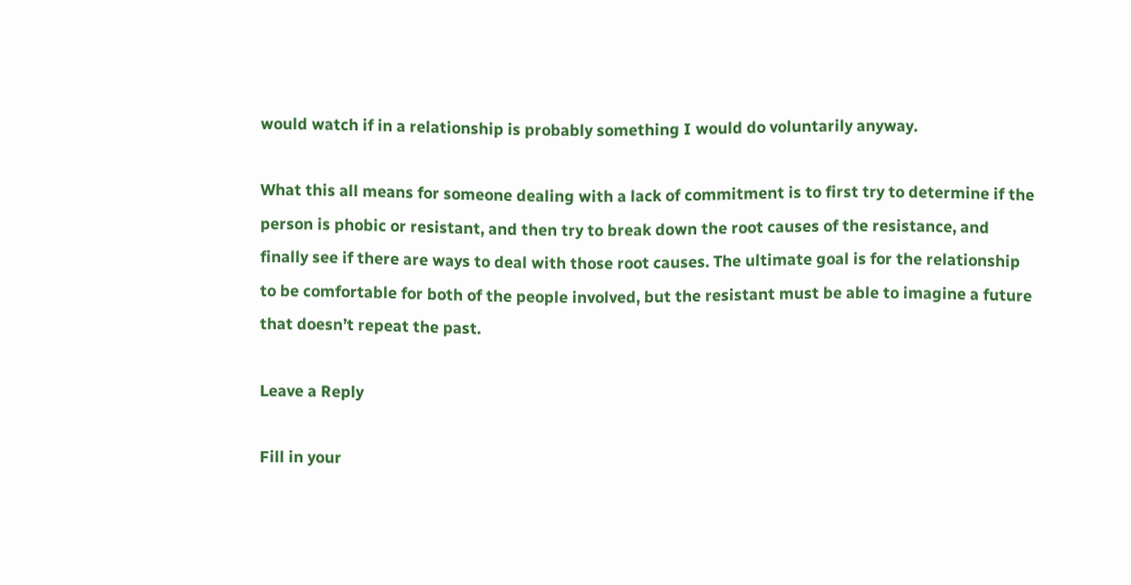would watch if in a relationship is probably something I would do voluntarily anyway.

What this all means for someone dealing with a lack of commitment is to first try to determine if the person is phobic or resistant, and then try to break down the root causes of the resistance, and finally see if there are ways to deal with those root causes. The ultimate goal is for the relationship to be comfortable for both of the people involved, but the resistant must be able to imagine a future that doesn’t repeat the past.

Leave a Reply

Fill in your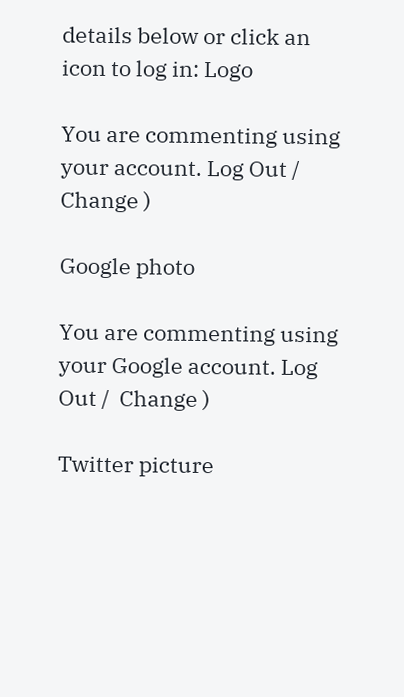details below or click an icon to log in: Logo

You are commenting using your account. Log Out /  Change )

Google photo

You are commenting using your Google account. Log Out /  Change )

Twitter picture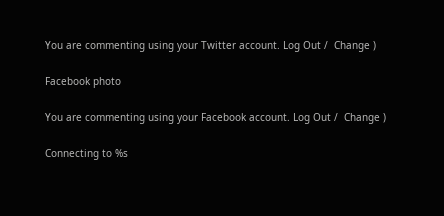You are commenting using your Twitter account. Log Out /  Change )

Facebook photo

You are commenting using your Facebook account. Log Out /  Change )

Connecting to %s